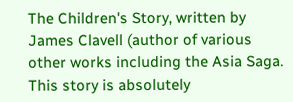The Children's Story, written by James Clavell (author of various other works including the Asia Saga. This story is absolutely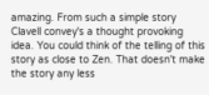amazing. From such a simple story Clavell convey's a thought provoking idea. You could think of the telling of this story as close to Zen. That doesn't make the story any less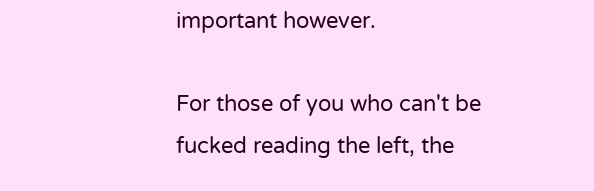important however.

For those of you who can't be fucked reading the left, the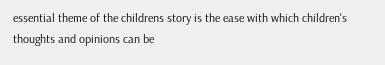essential theme of the childrens story is the ease with which children's thoughts and opinions can be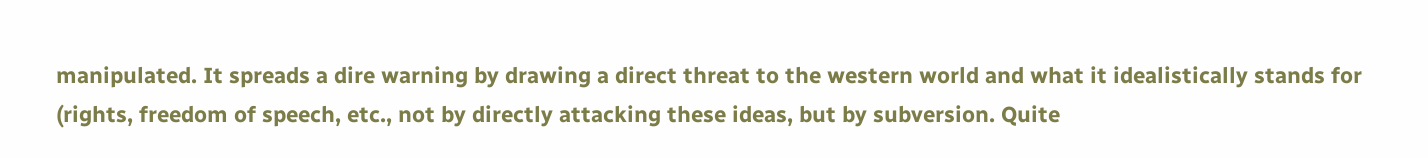manipulated. It spreads a dire warning by drawing a direct threat to the western world and what it idealistically stands for (rights, freedom of speech, etc., not by directly attacking these ideas, but by subversion. Quite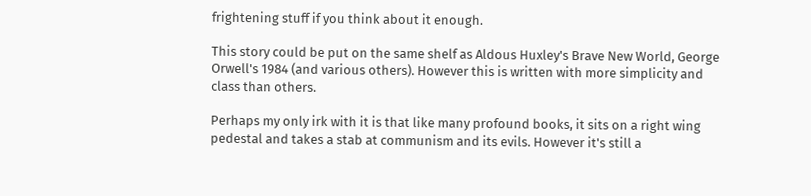frightening stuff if you think about it enough.

This story could be put on the same shelf as Aldous Huxley's Brave New World, George Orwell's 1984 (and various others). However this is written with more simplicity and class than others.

Perhaps my only irk with it is that like many profound books, it sits on a right wing pedestal and takes a stab at communism and its evils. However it's still a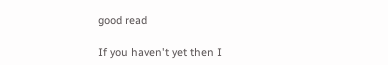good read

If you haven't yet then I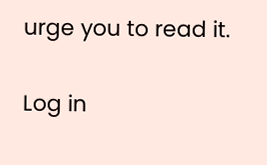urge you to read it.

Log in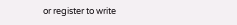or register to write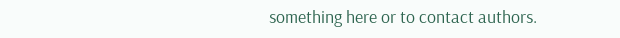something here or to contact authors.